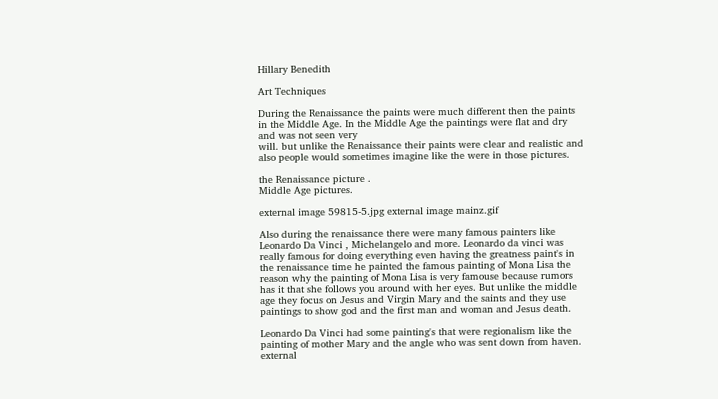Hillary Benedith

Art Techniques

During the Renaissance the paints were much different then the paints in the Middle Age. In the Middle Age the paintings were flat and dry and was not seen very
will. but unlike the Renaissance their paints were clear and realistic and also people would sometimes imagine like the were in those pictures.

the Renaissance picture .
Middle Age pictures.

external image 59815-5.jpg external image mainz.gif

Also during the renaissance there were many famous painters like Leonardo Da Vinci , Michelangelo and more. Leonardo da vinci was really famous for doing everything even having the greatness paint's in the renaissance time he painted the famous painting of Mona Lisa the reason why the painting of Mona Lisa is very famouse because rumors has it that she follows you around with her eyes. But unlike the middle age they focus on Jesus and Virgin Mary and the saints and they use paintings to show god and the first man and woman and Jesus death.

Leonardo Da Vinci had some painting's that were regionalism like the painting of mother Mary and the angle who was sent down from haven.
external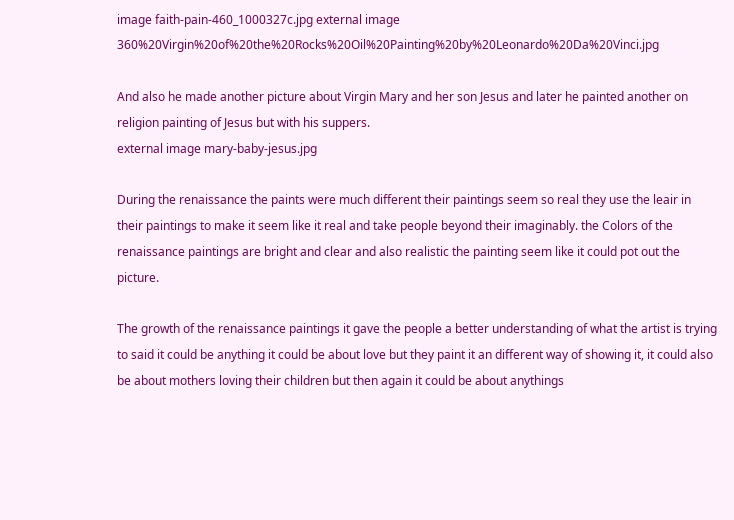image faith-pain-460_1000327c.jpg external image 360%20Virgin%20of%20the%20Rocks%20Oil%20Painting%20by%20Leonardo%20Da%20Vinci.jpg

And also he made another picture about Virgin Mary and her son Jesus and later he painted another on religion painting of Jesus but with his suppers.
external image mary-baby-jesus.jpg

During the renaissance the paints were much different their paintings seem so real they use the leair in their paintings to make it seem like it real and take people beyond their imaginably. the Colors of the renaissance paintings are bright and clear and also realistic the painting seem like it could pot out the picture.

The growth of the renaissance paintings it gave the people a better understanding of what the artist is trying to said it could be anything it could be about love but they paint it an different way of showing it, it could also be about mothers loving their children but then again it could be about anythings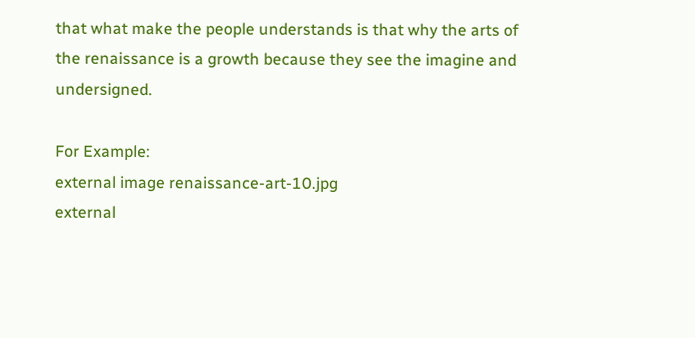that what make the people understands is that why the arts of the renaissance is a growth because they see the imagine and undersigned.

For Example:
external image renaissance-art-10.jpg
external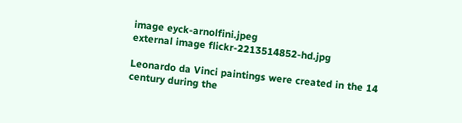image eyck-arnolfini.jpeg
external image flickr-2213514852-hd.jpg

Leonardo da Vinci paintings were created in the 14 century during the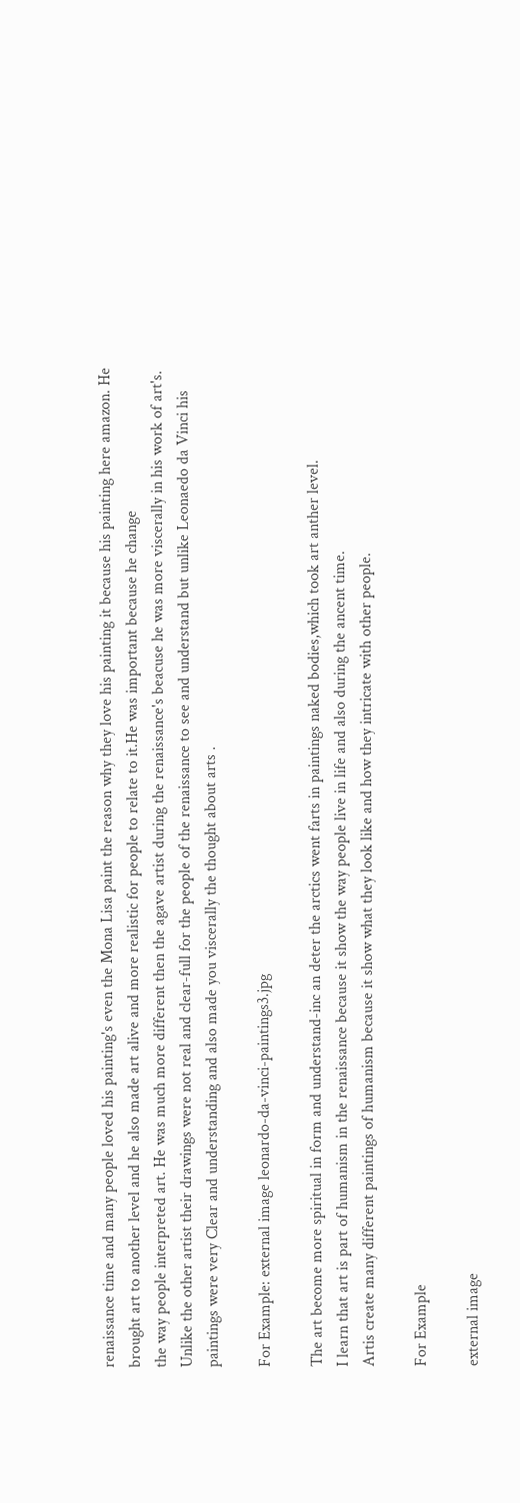renaissance time and many people loved his painting's even the Mona Lisa paint the reason why they love his painting it because his painting here amazon. He brought art to another level and he also made art alive and more realistic for people to relate to it.He was important because he change
the way people interpreted art. He was much more different then the agave artist during the renaissance's beacuse he was more viscerally in his work of art's. Unlike the other artist their drawings were not real and clear-full for the people of the renaissance to see and understand but unlike Leonaedo da Vinci his paintings were very Clear and understanding and also made you viscerally the thought about arts .

For Example: external image leonardo-da-vinci-paintings3.jpg

The art become more spiritual in form and understand-inc an deter the arctics went farts in paintings naked bodies,which took art anther level.
I learn that art is part of humanism in the renaissance because it show the way people live in life and also during the ancent time.
Artis create many different paintings of humanism because it show what they look like and how they intricate with other people.

For Example

external image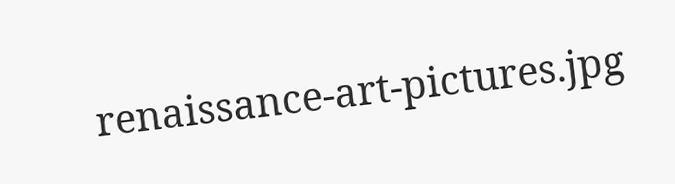renaissance-art-pictures.jpg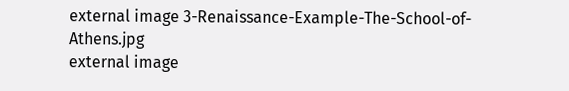external image 3-Renaissance-Example-The-School-of-Athens.jpg
external image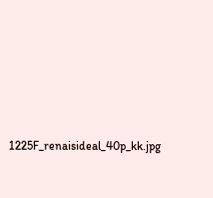1225F_renaisideal_40p_kk.jpg